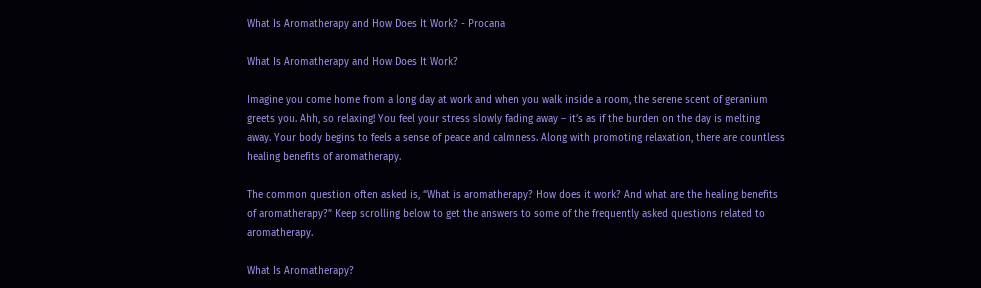What Is Aromatherapy and How Does It Work? - Procana

What Is Aromatherapy and How Does It Work?

Imagine you come home from a long day at work and when you walk inside a room, the serene scent of geranium greets you. Ahh, so relaxing! You feel your stress slowly fading away – it’s as if the burden on the day is melting away. Your body begins to feels a sense of peace and calmness. Along with promoting relaxation, there are countless healing benefits of aromatherapy.

The common question often asked is, “What is aromatherapy? How does it work? And what are the healing benefits of aromatherapy?” Keep scrolling below to get the answers to some of the frequently asked questions related to aromatherapy.

What Is Aromatherapy?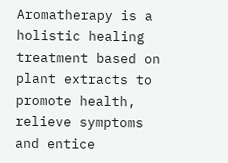Aromatherapy is a holistic healing treatment based on plant extracts to promote health, relieve symptoms and entice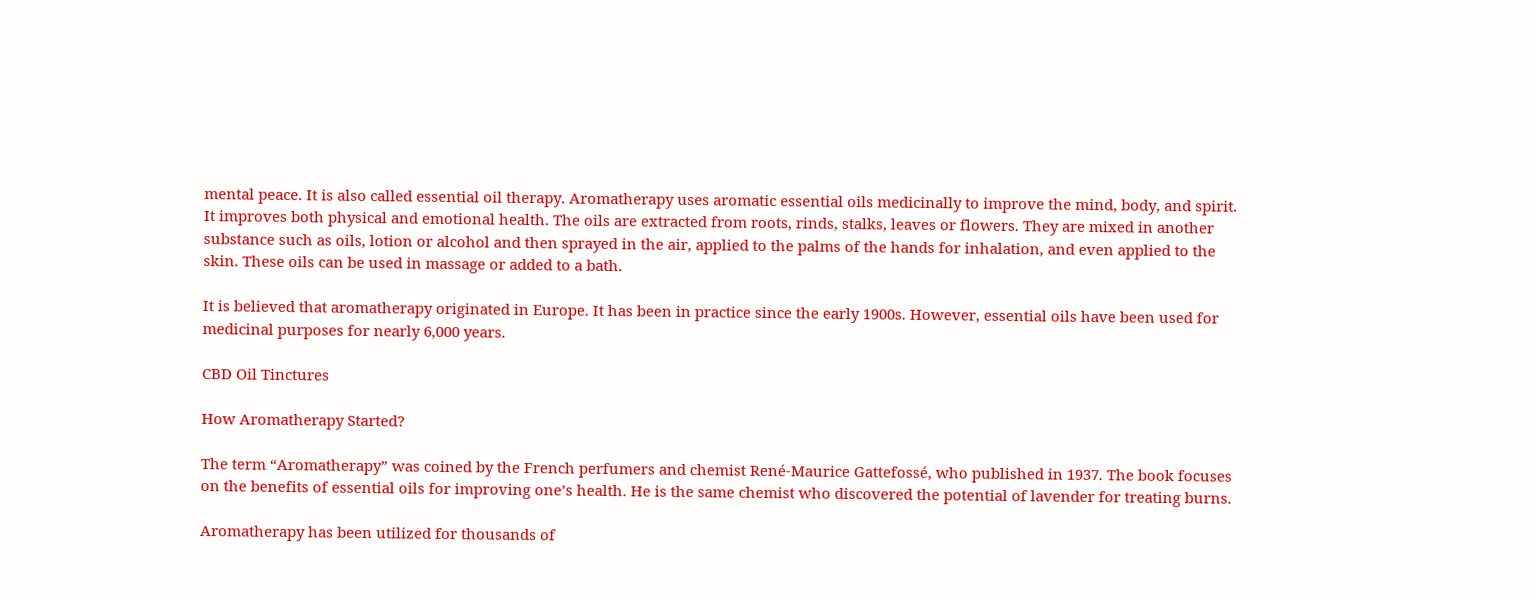mental peace. It is also called essential oil therapy. Aromatherapy uses aromatic essential oils medicinally to improve the mind, body, and spirit. It improves both physical and emotional health. The oils are extracted from roots, rinds, stalks, leaves or flowers. They are mixed in another substance such as oils, lotion or alcohol and then sprayed in the air, applied to the palms of the hands for inhalation, and even applied to the skin. These oils can be used in massage or added to a bath.

It is believed that aromatherapy originated in Europe. It has been in practice since the early 1900s. However, essential oils have been used for medicinal purposes for nearly 6,000 years.

CBD Oil Tinctures

How Aromatherapy Started?

The term “Aromatherapy” was coined by the French perfumers and chemist René-Maurice Gattefossé, who published in 1937. The book focuses on the benefits of essential oils for improving one’s health. He is the same chemist who discovered the potential of lavender for treating burns.

Aromatherapy has been utilized for thousands of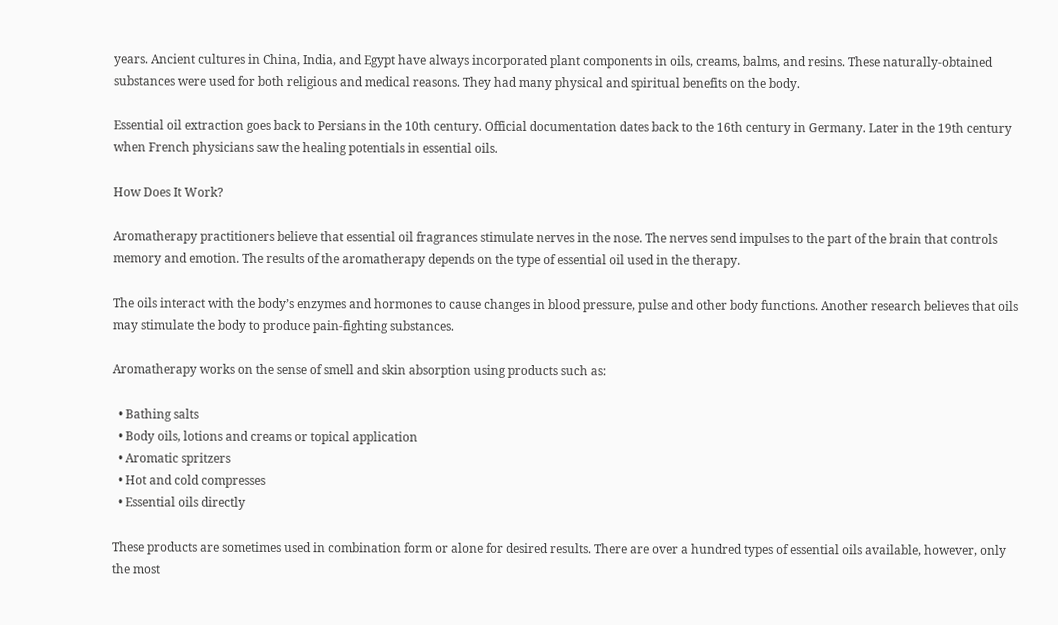years. Ancient cultures in China, India, and Egypt have always incorporated plant components in oils, creams, balms, and resins. These naturally-obtained substances were used for both religious and medical reasons. They had many physical and spiritual benefits on the body.

Essential oil extraction goes back to Persians in the 10th century. Official documentation dates back to the 16th century in Germany. Later in the 19th century when French physicians saw the healing potentials in essential oils.

How Does It Work?

Aromatherapy practitioners believe that essential oil fragrances stimulate nerves in the nose. The nerves send impulses to the part of the brain that controls memory and emotion. The results of the aromatherapy depends on the type of essential oil used in the therapy.

The oils interact with the body’s enzymes and hormones to cause changes in blood pressure, pulse and other body functions. Another research believes that oils may stimulate the body to produce pain-fighting substances.

Aromatherapy works on the sense of smell and skin absorption using products such as:

  • Bathing salts
  • Body oils, lotions and creams or topical application
  • Aromatic spritzers
  • Hot and cold compresses
  • Essential oils directly

These products are sometimes used in combination form or alone for desired results. There are over a hundred types of essential oils available, however, only the most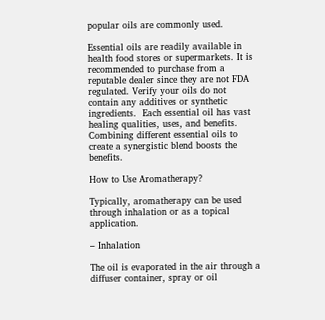popular oils are commonly used.

Essential oils are readily available in health food stores or supermarkets. It is recommended to purchase from a reputable dealer since they are not FDA regulated. Verify your oils do not contain any additives or synthetic ingredients.  Each essential oil has vast healing qualities, uses, and benefits. Combining different essential oils to create a synergistic blend boosts the benefits.

How to Use Aromatherapy?

Typically, aromatherapy can be used through inhalation or as a topical application.

– Inhalation

The oil is evaporated in the air through a diffuser container, spray or oil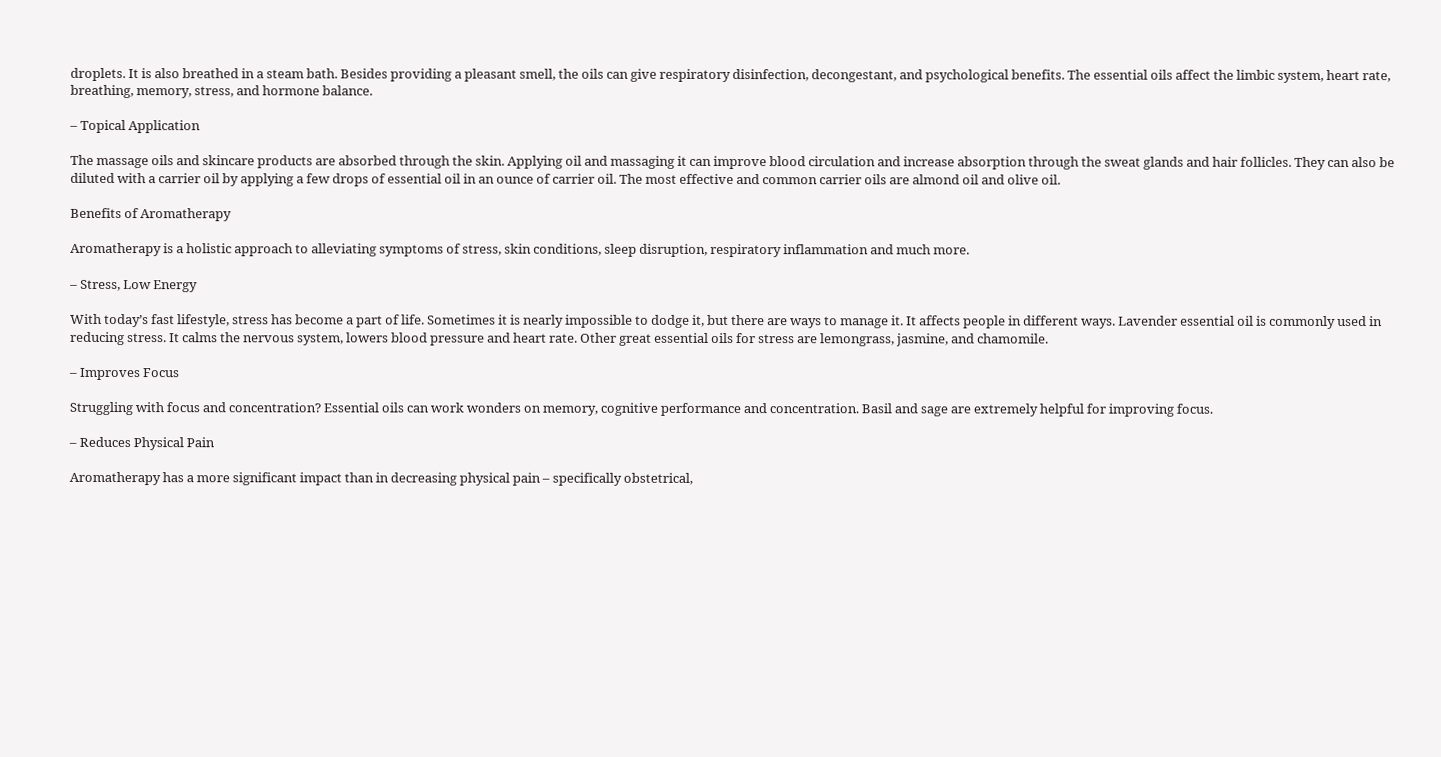droplets. It is also breathed in a steam bath. Besides providing a pleasant smell, the oils can give respiratory disinfection, decongestant, and psychological benefits. The essential oils affect the limbic system, heart rate, breathing, memory, stress, and hormone balance.

– Topical Application

The massage oils and skincare products are absorbed through the skin. Applying oil and massaging it can improve blood circulation and increase absorption through the sweat glands and hair follicles. They can also be diluted with a carrier oil by applying a few drops of essential oil in an ounce of carrier oil. The most effective and common carrier oils are almond oil and olive oil.

Benefits of Aromatherapy

Aromatherapy is a holistic approach to alleviating symptoms of stress, skin conditions, sleep disruption, respiratory inflammation and much more.

– Stress, Low Energy

With today’s fast lifestyle, stress has become a part of life. Sometimes it is nearly impossible to dodge it, but there are ways to manage it. It affects people in different ways. Lavender essential oil is commonly used in reducing stress. It calms the nervous system, lowers blood pressure and heart rate. Other great essential oils for stress are lemongrass, jasmine, and chamomile.

– Improves Focus

Struggling with focus and concentration? Essential oils can work wonders on memory, cognitive performance and concentration. Basil and sage are extremely helpful for improving focus.

– Reduces Physical Pain

Aromatherapy has a more significant impact than in decreasing physical pain – specifically obstetrical,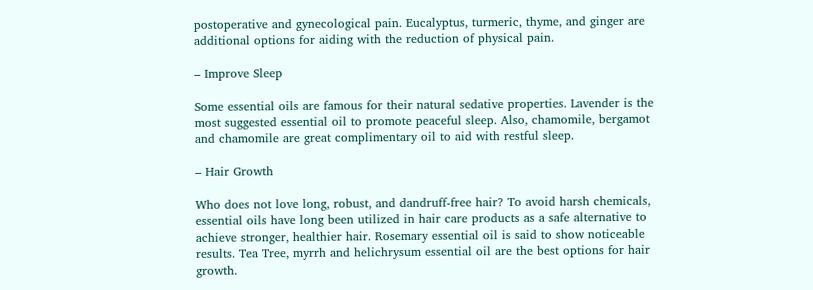postoperative and gynecological pain. Eucalyptus, turmeric, thyme, and ginger are additional options for aiding with the reduction of physical pain.

– Improve Sleep

Some essential oils are famous for their natural sedative properties. Lavender is the most suggested essential oil to promote peaceful sleep. Also, chamomile, bergamot and chamomile are great complimentary oil to aid with restful sleep.

– Hair Growth

Who does not love long, robust, and dandruff-free hair? To avoid harsh chemicals, essential oils have long been utilized in hair care products as a safe alternative to achieve stronger, healthier hair. Rosemary essential oil is said to show noticeable results. Tea Tree, myrrh and helichrysum essential oil are the best options for hair growth.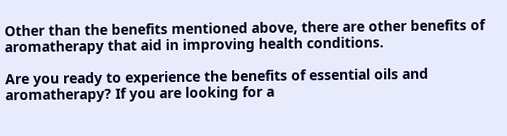Other than the benefits mentioned above, there are other benefits of aromatherapy that aid in improving health conditions.

Are you ready to experience the benefits of essential oils and aromatherapy? If you are looking for a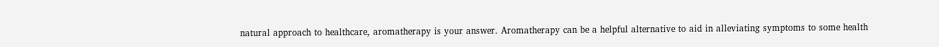natural approach to healthcare, aromatherapy is your answer. Aromatherapy can be a helpful alternative to aid in alleviating symptoms to some health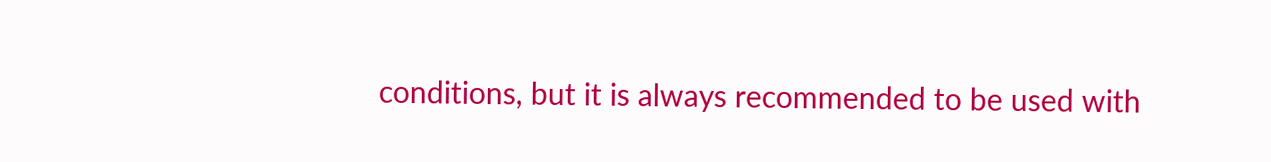conditions, but it is always recommended to be used with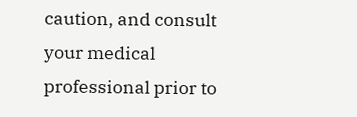caution, and consult your medical professional prior to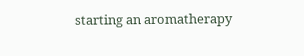starting an aromatherapy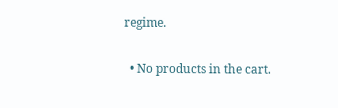regime.

  • No products in the cart.